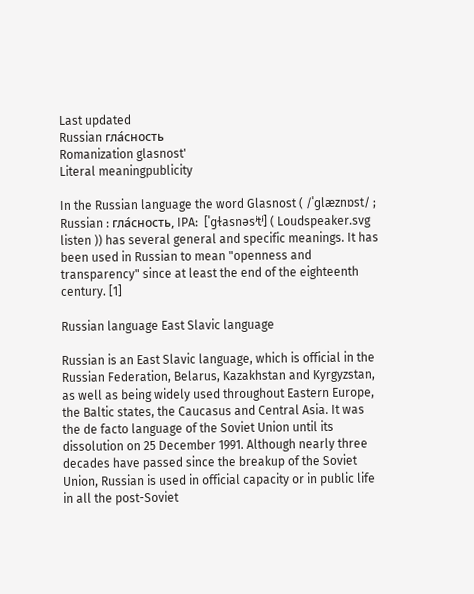Last updated
Russian гла́сность
Romanization glasnost'
Literal meaningpublicity

In the Russian language the word Glasnost ( /ˈɡlæznɒst/ ; Russian : гла́сность, IPA:  [ˈɡɫasnəsʲtʲ] ( Loudspeaker.svg listen )) has several general and specific meanings. It has been used in Russian to mean "openness and transparency" since at least the end of the eighteenth century. [1]

Russian language East Slavic language

Russian is an East Slavic language, which is official in the Russian Federation, Belarus, Kazakhstan and Kyrgyzstan, as well as being widely used throughout Eastern Europe, the Baltic states, the Caucasus and Central Asia. It was the de facto language of the Soviet Union until its dissolution on 25 December 1991. Although nearly three decades have passed since the breakup of the Soviet Union, Russian is used in official capacity or in public life in all the post-Soviet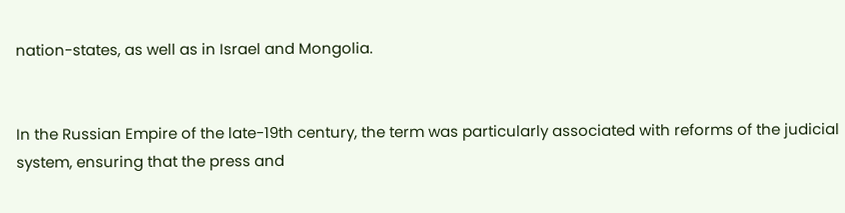nation-states, as well as in Israel and Mongolia.


In the Russian Empire of the late-19th century, the term was particularly associated with reforms of the judicial system, ensuring that the press and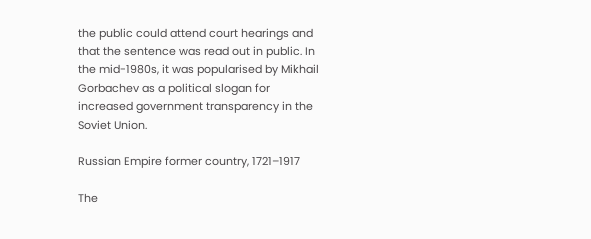the public could attend court hearings and that the sentence was read out in public. In the mid-1980s, it was popularised by Mikhail Gorbachev as a political slogan for increased government transparency in the Soviet Union.

Russian Empire former country, 1721–1917

The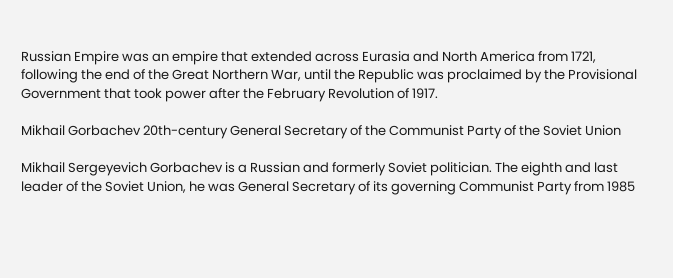Russian Empire was an empire that extended across Eurasia and North America from 1721, following the end of the Great Northern War, until the Republic was proclaimed by the Provisional Government that took power after the February Revolution of 1917.

Mikhail Gorbachev 20th-century General Secretary of the Communist Party of the Soviet Union

Mikhail Sergeyevich Gorbachev is a Russian and formerly Soviet politician. The eighth and last leader of the Soviet Union, he was General Secretary of its governing Communist Party from 1985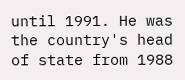until 1991. He was the country's head of state from 1988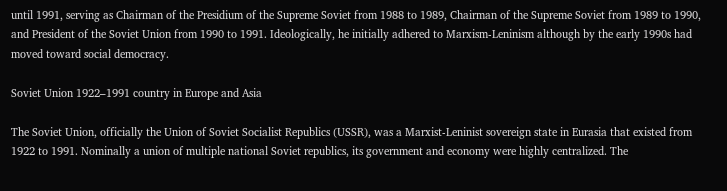until 1991, serving as Chairman of the Presidium of the Supreme Soviet from 1988 to 1989, Chairman of the Supreme Soviet from 1989 to 1990, and President of the Soviet Union from 1990 to 1991. Ideologically, he initially adhered to Marxism-Leninism although by the early 1990s had moved toward social democracy.

Soviet Union 1922–1991 country in Europe and Asia

The Soviet Union, officially the Union of Soviet Socialist Republics (USSR), was a Marxist-Leninist sovereign state in Eurasia that existed from 1922 to 1991. Nominally a union of multiple national Soviet republics, its government and economy were highly centralized. The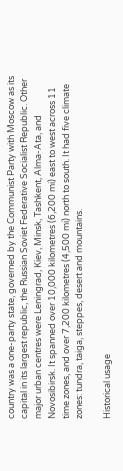country was a one-party state, governed by the Communist Party with Moscow as its capital in its largest republic, the Russian Soviet Federative Socialist Republic. Other major urban centres were Leningrad, Kiev, Minsk, Tashkent, Alma-Ata, and Novosibirsk. It spanned over 10,000 kilometres (6,200 mi) east to west across 11 time zones, and over 7,200 kilometres (4,500 mi) north to south. It had five climate zones: tundra, taiga, steppes, desert and mountains.

Historical usage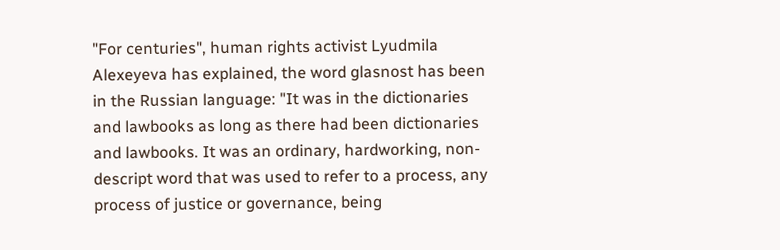"For centuries", human rights activist Lyudmila Alexeyeva has explained, the word glasnost has been in the Russian language: "It was in the dictionaries and lawbooks as long as there had been dictionaries and lawbooks. It was an ordinary, hardworking, non-descript word that was used to refer to a process, any process of justice or governance, being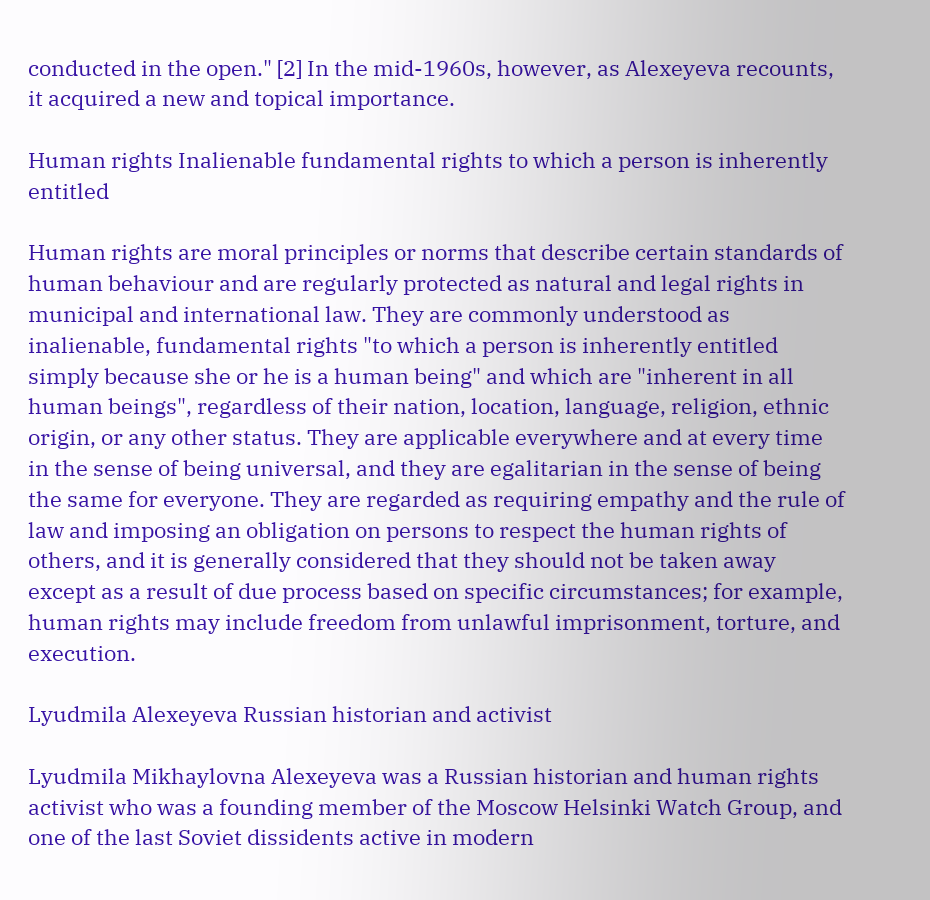conducted in the open." [2] In the mid-1960s, however, as Alexeyeva recounts, it acquired a new and topical importance.

Human rights Inalienable fundamental rights to which a person is inherently entitled

Human rights are moral principles or norms that describe certain standards of human behaviour and are regularly protected as natural and legal rights in municipal and international law. They are commonly understood as inalienable, fundamental rights "to which a person is inherently entitled simply because she or he is a human being" and which are "inherent in all human beings", regardless of their nation, location, language, religion, ethnic origin, or any other status. They are applicable everywhere and at every time in the sense of being universal, and they are egalitarian in the sense of being the same for everyone. They are regarded as requiring empathy and the rule of law and imposing an obligation on persons to respect the human rights of others, and it is generally considered that they should not be taken away except as a result of due process based on specific circumstances; for example, human rights may include freedom from unlawful imprisonment, torture, and execution.

Lyudmila Alexeyeva Russian historian and activist

Lyudmila Mikhaylovna Alexeyeva was a Russian historian and human rights activist who was a founding member of the Moscow Helsinki Watch Group, and one of the last Soviet dissidents active in modern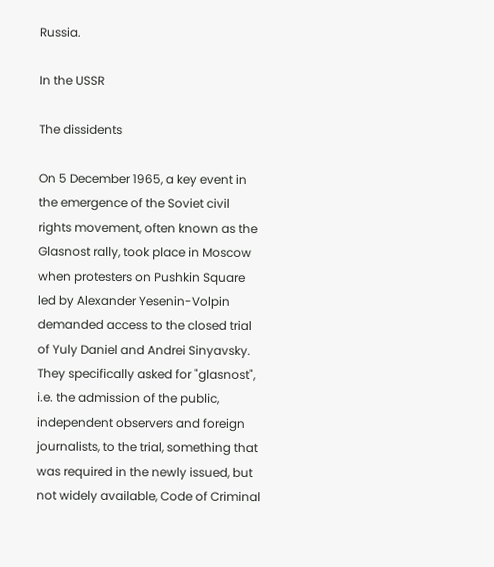Russia.

In the USSR

The dissidents

On 5 December 1965, a key event in the emergence of the Soviet civil rights movement, often known as the Glasnost rally, took place in Moscow when protesters on Pushkin Square led by Alexander Yesenin-Volpin demanded access to the closed trial of Yuly Daniel and Andrei Sinyavsky. They specifically asked for "glasnost", i.e. the admission of the public, independent observers and foreign journalists, to the trial, something that was required in the newly issued, but not widely available, Code of Criminal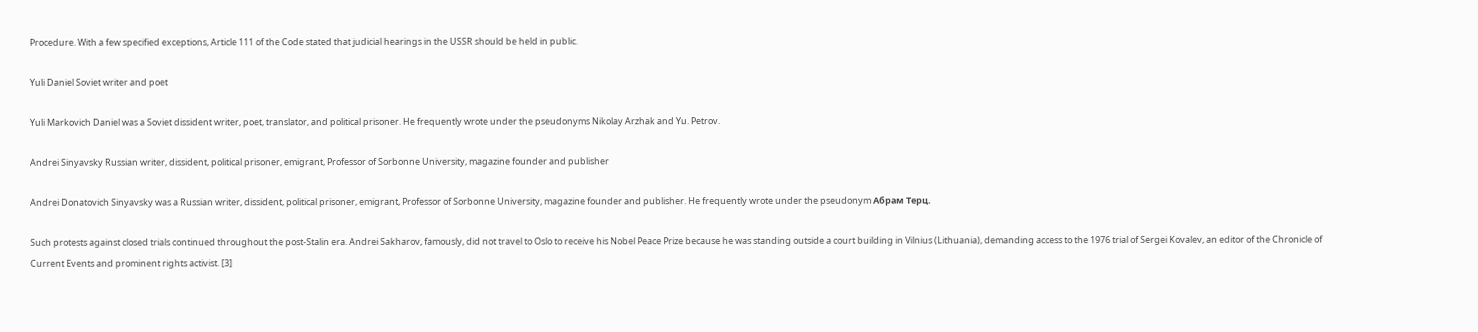Procedure. With a few specified exceptions, Article 111 of the Code stated that judicial hearings in the USSR should be held in public.

Yuli Daniel Soviet writer and poet

Yuli Markovich Daniel was a Soviet dissident writer, poet, translator, and political prisoner. He frequently wrote under the pseudonyms Nikolay Arzhak and Yu. Petrov.

Andrei Sinyavsky Russian writer, dissident, political prisoner, emigrant, Professor of Sorbonne University, magazine founder and publisher

Andrei Donatovich Sinyavsky was a Russian writer, dissident, political prisoner, emigrant, Professor of Sorbonne University, magazine founder and publisher. He frequently wrote under the pseudonym Абрам Терц.

Such protests against closed trials continued throughout the post-Stalin era. Andrei Sakharov, famously, did not travel to Oslo to receive his Nobel Peace Prize because he was standing outside a court building in Vilnius (Lithuania), demanding access to the 1976 trial of Sergei Kovalev, an editor of the Chronicle of Current Events and prominent rights activist. [3]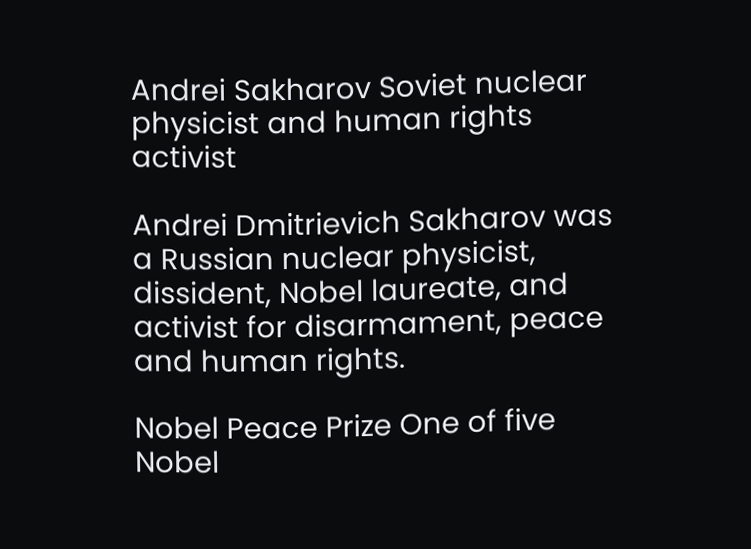Andrei Sakharov Soviet nuclear physicist and human rights activist

Andrei Dmitrievich Sakharov was a Russian nuclear physicist, dissident, Nobel laureate, and activist for disarmament, peace and human rights.

Nobel Peace Prize One of five Nobel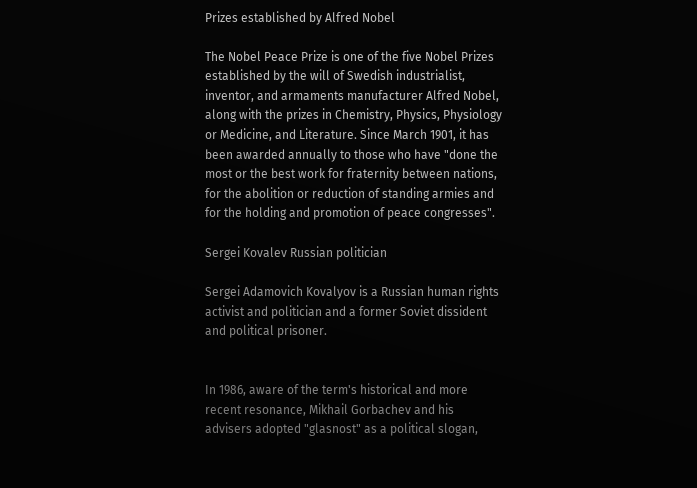Prizes established by Alfred Nobel

The Nobel Peace Prize is one of the five Nobel Prizes established by the will of Swedish industrialist, inventor, and armaments manufacturer Alfred Nobel, along with the prizes in Chemistry, Physics, Physiology or Medicine, and Literature. Since March 1901, it has been awarded annually to those who have "done the most or the best work for fraternity between nations, for the abolition or reduction of standing armies and for the holding and promotion of peace congresses".

Sergei Kovalev Russian politician

Sergei Adamovich Kovalyov is a Russian human rights activist and politician and a former Soviet dissident and political prisoner.


In 1986, aware of the term's historical and more recent resonance, Mikhail Gorbachev and his advisers adopted "glasnost" as a political slogan,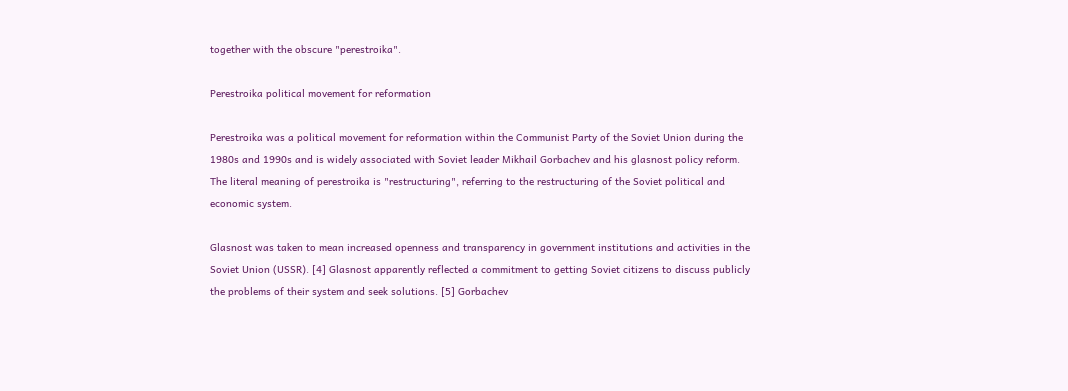together with the obscure "perestroika".

Perestroika political movement for reformation

Perestroika was a political movement for reformation within the Communist Party of the Soviet Union during the 1980s and 1990s and is widely associated with Soviet leader Mikhail Gorbachev and his glasnost policy reform. The literal meaning of perestroika is "restructuring", referring to the restructuring of the Soviet political and economic system.

Glasnost was taken to mean increased openness and transparency in government institutions and activities in the Soviet Union (USSR). [4] Glasnost apparently reflected a commitment to getting Soviet citizens to discuss publicly the problems of their system and seek solutions. [5] Gorbachev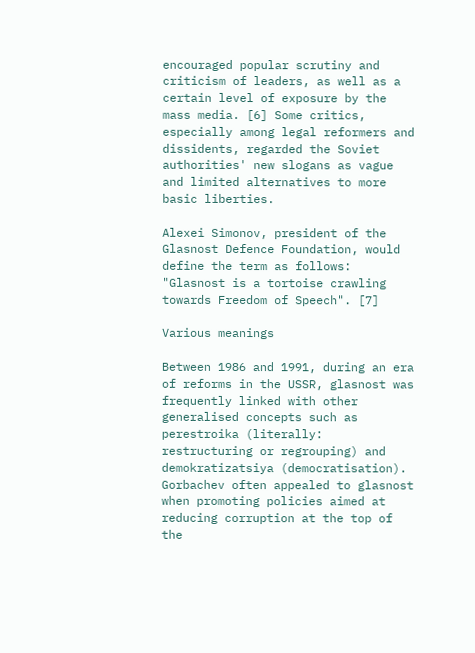encouraged popular scrutiny and criticism of leaders, as well as a certain level of exposure by the mass media. [6] Some critics, especially among legal reformers and dissidents, regarded the Soviet authorities' new slogans as vague and limited alternatives to more basic liberties.

Alexei Simonov, president of the Glasnost Defence Foundation, would define the term as follows: "Glasnost is a tortoise crawling towards Freedom of Speech". [7]

Various meanings

Between 1986 and 1991, during an era of reforms in the USSR, glasnost was frequently linked with other generalised concepts such as perestroika (literally: restructuring or regrouping) and demokratizatsiya (democratisation). Gorbachev often appealed to glasnost when promoting policies aimed at reducing corruption at the top of the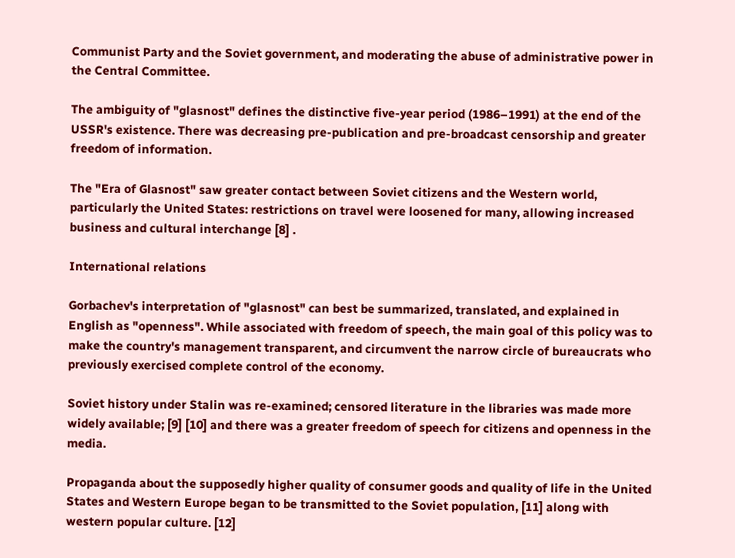Communist Party and the Soviet government, and moderating the abuse of administrative power in the Central Committee.

The ambiguity of "glasnost" defines the distinctive five-year period (1986–1991) at the end of the USSR's existence. There was decreasing pre-publication and pre-broadcast censorship and greater freedom of information.

The "Era of Glasnost" saw greater contact between Soviet citizens and the Western world, particularly the United States: restrictions on travel were loosened for many, allowing increased business and cultural interchange [8] .

International relations

Gorbachev's interpretation of "glasnost" can best be summarized, translated, and explained in English as "openness". While associated with freedom of speech, the main goal of this policy was to make the country's management transparent, and circumvent the narrow circle of bureaucrats who previously exercised complete control of the economy.

Soviet history under Stalin was re-examined; censored literature in the libraries was made more widely available; [9] [10] and there was a greater freedom of speech for citizens and openness in the media.

Propaganda about the supposedly higher quality of consumer goods and quality of life in the United States and Western Europe began to be transmitted to the Soviet population, [11] along with western popular culture. [12]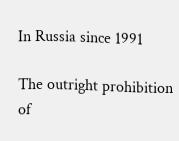In Russia since 1991

The outright prohibition of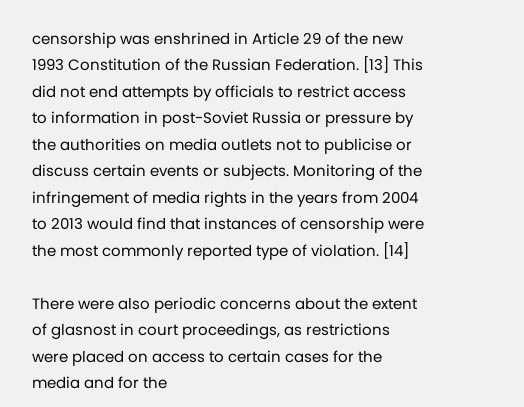censorship was enshrined in Article 29 of the new 1993 Constitution of the Russian Federation. [13] This did not end attempts by officials to restrict access to information in post-Soviet Russia or pressure by the authorities on media outlets not to publicise or discuss certain events or subjects. Monitoring of the infringement of media rights in the years from 2004 to 2013 would find that instances of censorship were the most commonly reported type of violation. [14]

There were also periodic concerns about the extent of glasnost in court proceedings, as restrictions were placed on access to certain cases for the media and for the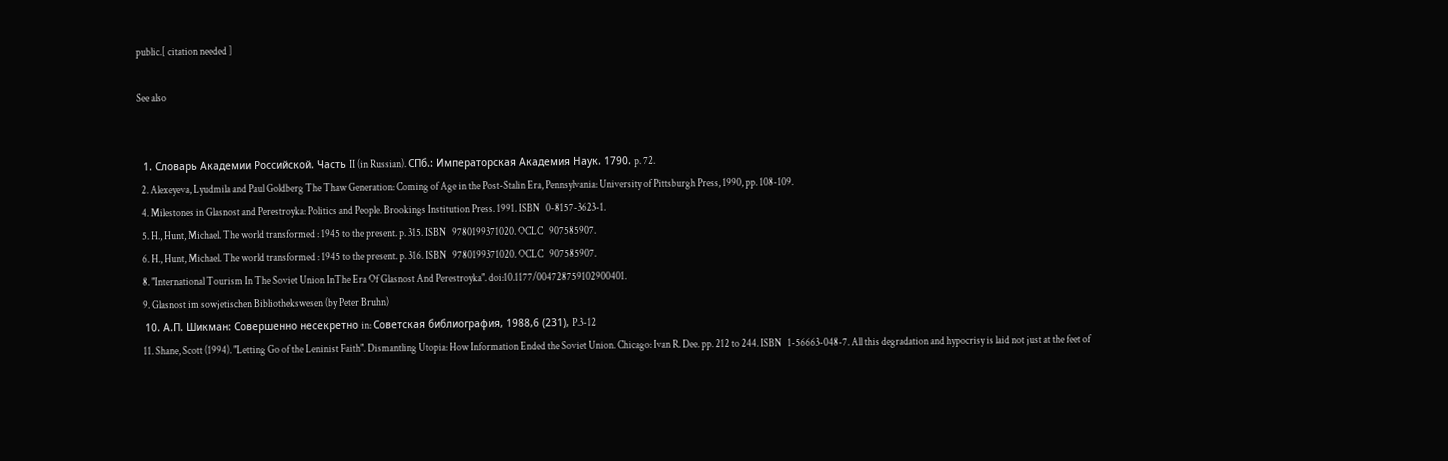public.[ citation needed ]

See also


  1. Словарь Академии Российской. Часть II (in Russian). СПб.: Императорская Академия Наук. 1790. p. 72.
  2. Alexeyeva, Lyudmila and Paul Goldberg The Thaw Generation: Coming of Age in the Post-Stalin Era, Pennsylvania: University of Pittsburgh Press, 1990, pp. 108-109.
  4. Milestones in Glasnost and Perestroyka: Politics and People. Brookings Institution Press. 1991. ISBN   0-8157-3623-1.
  5. H., Hunt, Michael. The world transformed : 1945 to the present. p. 315. ISBN   9780199371020. OCLC   907585907.
  6. H., Hunt, Michael. The world transformed : 1945 to the present. p. 316. ISBN   9780199371020. OCLC   907585907.
  8. "International Tourism In The Soviet Union InThe Era Of Glasnost And Perestroyka". doi:10.1177/004728759102900401.
  9. Glasnost im sowjetischen Bibliothekswesen (by Peter Bruhn)
  10. А.П. Шикман: Совершенно несекретно in: Советская библиография, 1988,6 (231), P.3-12
  11. Shane, Scott (1994). "Letting Go of the Leninist Faith". Dismantling Utopia: How Information Ended the Soviet Union. Chicago: Ivan R. Dee. pp. 212 to 244. ISBN   1-56663-048-7. All this degradation and hypocrisy is laid not just at the feet of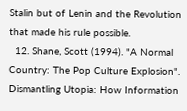Stalin but of Lenin and the Revolution that made his rule possible.
  12. Shane, Scott (1994). "A Normal Country: The Pop Culture Explosion". Dismantling Utopia: How Information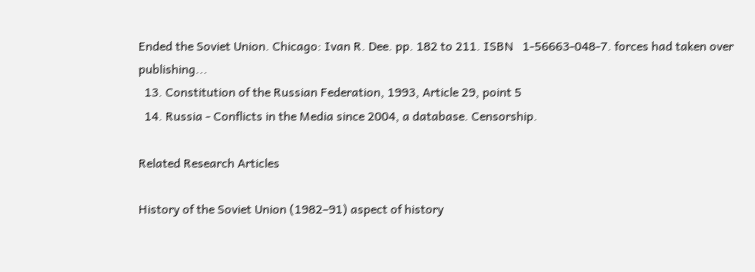Ended the Soviet Union. Chicago: Ivan R. Dee. pp. 182 to 211. ISBN   1-56663-048-7. forces had taken over publishing...
  13. Constitution of the Russian Federation, 1993, Article 29, point 5
  14. Russia - Conflicts in the Media since 2004, a database. Censorship.

Related Research Articles

History of the Soviet Union (1982–91) aspect of history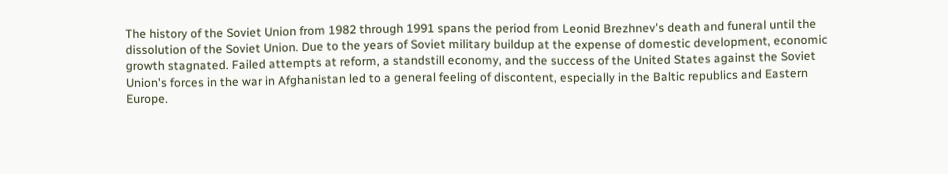The history of the Soviet Union from 1982 through 1991 spans the period from Leonid Brezhnev's death and funeral until the dissolution of the Soviet Union. Due to the years of Soviet military buildup at the expense of domestic development, economic growth stagnated. Failed attempts at reform, a standstill economy, and the success of the United States against the Soviet Union's forces in the war in Afghanistan led to a general feeling of discontent, especially in the Baltic republics and Eastern Europe.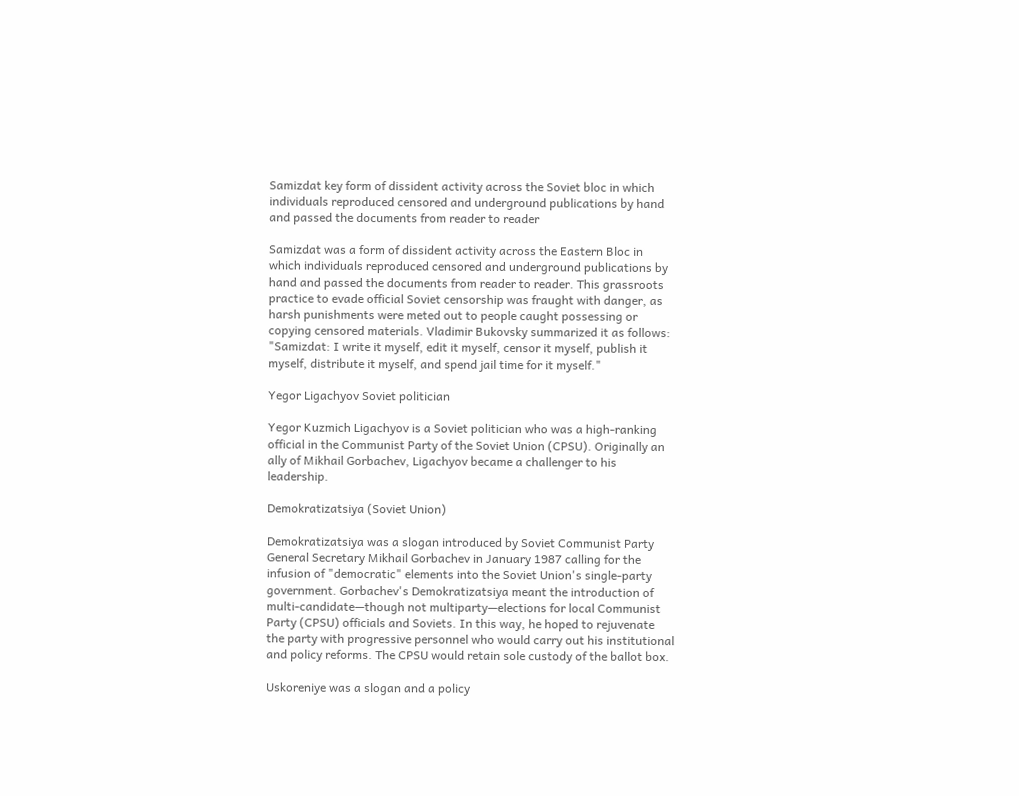Samizdat key form of dissident activity across the Soviet bloc in which individuals reproduced censored and underground publications by hand and passed the documents from reader to reader

Samizdat was a form of dissident activity across the Eastern Bloc in which individuals reproduced censored and underground publications by hand and passed the documents from reader to reader. This grassroots practice to evade official Soviet censorship was fraught with danger, as harsh punishments were meted out to people caught possessing or copying censored materials. Vladimir Bukovsky summarized it as follows: "Samizdat: I write it myself, edit it myself, censor it myself, publish it myself, distribute it myself, and spend jail time for it myself."

Yegor Ligachyov Soviet politician

Yegor Kuzmich Ligachyov is a Soviet politician who was a high-ranking official in the Communist Party of the Soviet Union (CPSU). Originally an ally of Mikhail Gorbachev, Ligachyov became a challenger to his leadership.

Demokratizatsiya (Soviet Union)

Demokratizatsiya was a slogan introduced by Soviet Communist Party General Secretary Mikhail Gorbachev in January 1987 calling for the infusion of "democratic" elements into the Soviet Union's single-party government. Gorbachev's Demokratizatsiya meant the introduction of multi-candidate—though not multiparty—elections for local Communist Party (CPSU) officials and Soviets. In this way, he hoped to rejuvenate the party with progressive personnel who would carry out his institutional and policy reforms. The CPSU would retain sole custody of the ballot box.

Uskoreniye was a slogan and a policy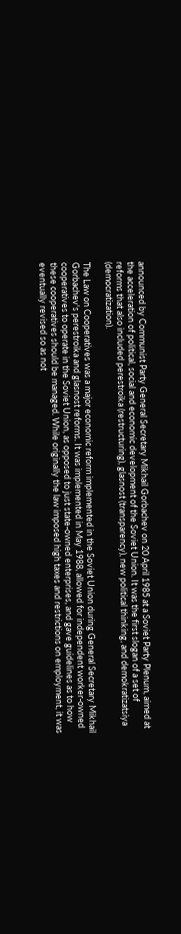announced by Communist Party General Secretary Mikhail Gorbachev on 20 April 1985 at a Soviet Party Plenum, aimed at the acceleration of political, social and economic development of the Soviet Union. It was the first slogan of a set of reforms that also included perestroika (restructuring), glasnost (transparency), new political thinking, and demokratizatsiya (democratization).

The Law on Cooperatives was a major economic reform implemented in the Soviet Union during General Secretary Mikhail Gorbachev's perestroika and glasnost reforms. It was implemented in May 1988, allowed for independent worker-owned cooperatives to operate in the Soviet Union, as opposed to just state-owned enterprises, and gave guidelines as to how these cooperatives should be managed. While originally the law imposed high taxes and restrictions on employment, it was eventually revised so as not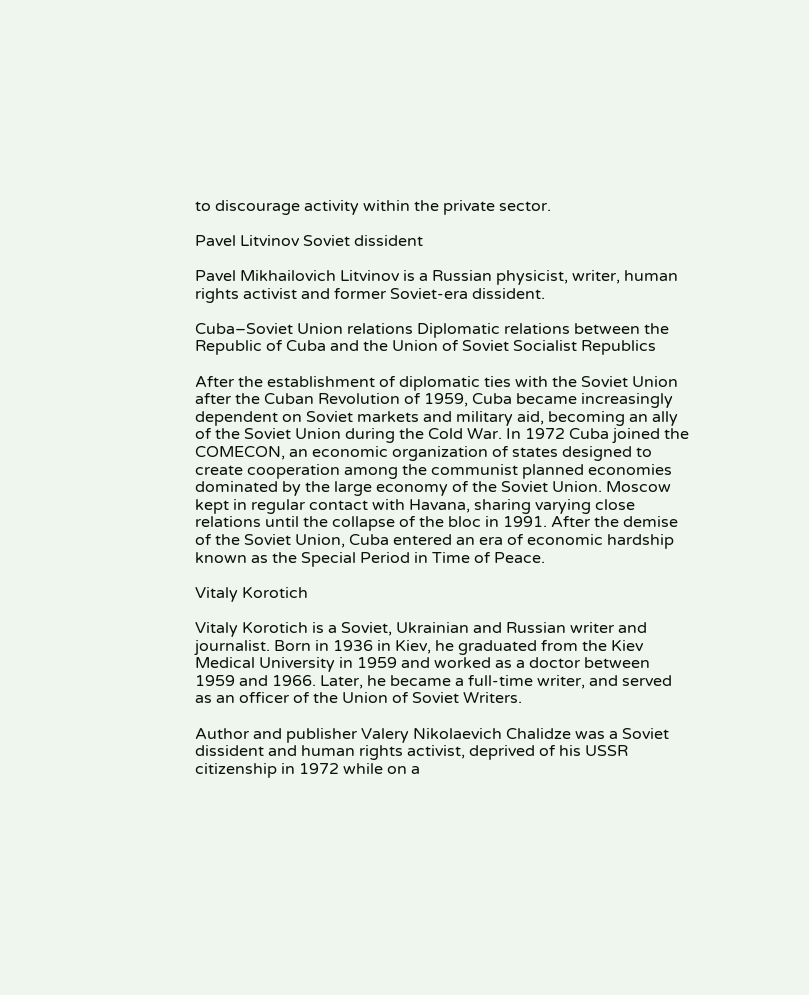to discourage activity within the private sector.

Pavel Litvinov Soviet dissident

Pavel Mikhailovich Litvinov is a Russian physicist, writer, human rights activist and former Soviet-era dissident.

Cuba–Soviet Union relations Diplomatic relations between the Republic of Cuba and the Union of Soviet Socialist Republics

After the establishment of diplomatic ties with the Soviet Union after the Cuban Revolution of 1959, Cuba became increasingly dependent on Soviet markets and military aid, becoming an ally of the Soviet Union during the Cold War. In 1972 Cuba joined the COMECON, an economic organization of states designed to create cooperation among the communist planned economies dominated by the large economy of the Soviet Union. Moscow kept in regular contact with Havana, sharing varying close relations until the collapse of the bloc in 1991. After the demise of the Soviet Union, Cuba entered an era of economic hardship known as the Special Period in Time of Peace.

Vitaly Korotich

Vitaly Korotich is a Soviet, Ukrainian and Russian writer and journalist. Born in 1936 in Kiev, he graduated from the Kiev Medical University in 1959 and worked as a doctor between 1959 and 1966. Later, he became a full-time writer, and served as an officer of the Union of Soviet Writers.

Author and publisher Valery Nikolaevich Chalidze was a Soviet dissident and human rights activist, deprived of his USSR citizenship in 1972 while on a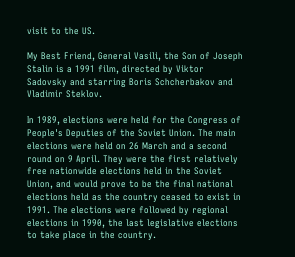visit to the US.

My Best Friend, General Vasili, the Son of Joseph Stalin is a 1991 film, directed by Viktor Sadovsky and starring Boris Schcherbakov and Vladimir Steklov.

In 1989, elections were held for the Congress of People's Deputies of the Soviet Union. The main elections were held on 26 March and a second round on 9 April. They were the first relatively free nationwide elections held in the Soviet Union, and would prove to be the final national elections held as the country ceased to exist in 1991. The elections were followed by regional elections in 1990, the last legislative elections to take place in the country.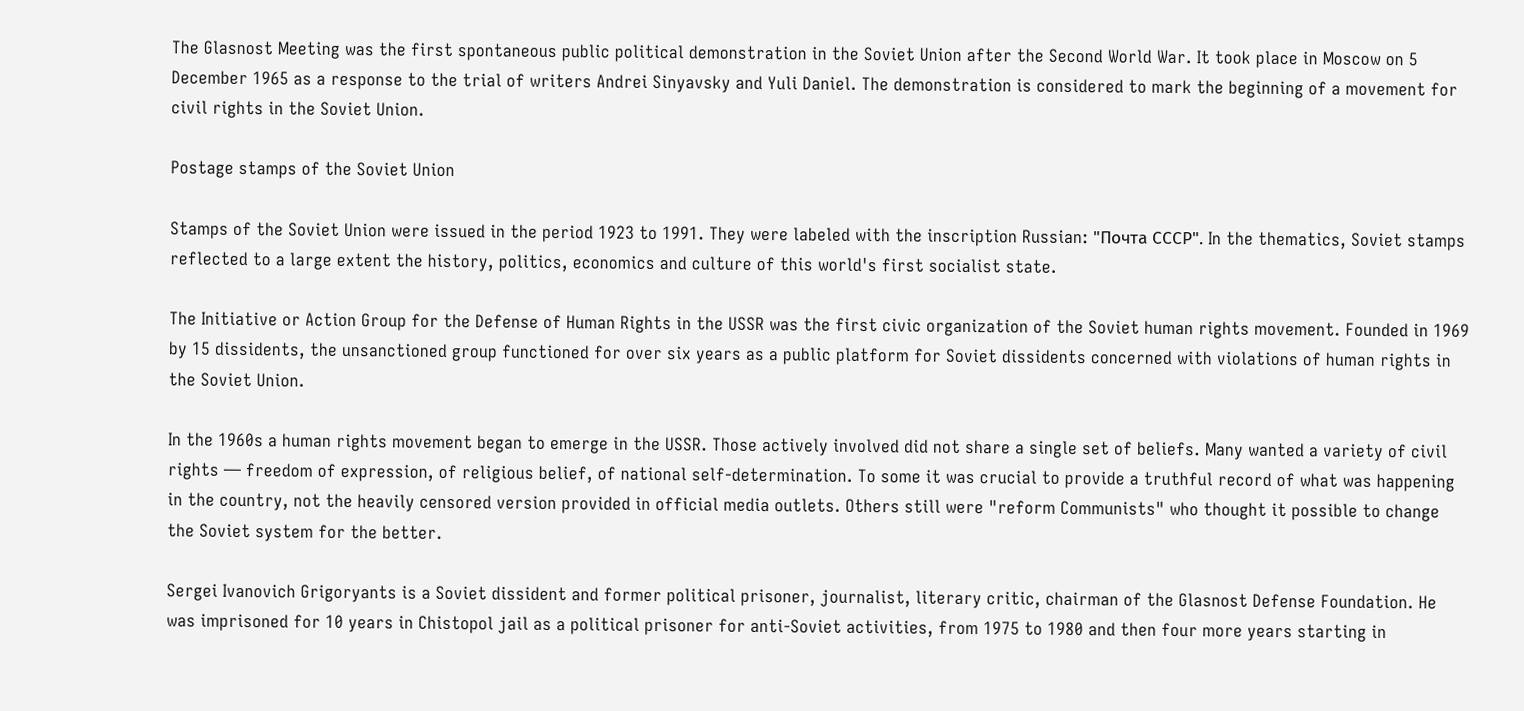The Glasnost Meeting was the first spontaneous public political demonstration in the Soviet Union after the Second World War. It took place in Moscow on 5 December 1965 as a response to the trial of writers Andrei Sinyavsky and Yuli Daniel. The demonstration is considered to mark the beginning of a movement for civil rights in the Soviet Union.

Postage stamps of the Soviet Union

Stamps of the Soviet Union were issued in the period 1923 to 1991. They were labeled with the inscription Russian: "Почта СССР". In the thematics, Soviet stamps reflected to a large extent the history, politics, economics and culture of this world's first socialist state.

The Initiative or Action Group for the Defense of Human Rights in the USSR was the first civic organization of the Soviet human rights movement. Founded in 1969 by 15 dissidents, the unsanctioned group functioned for over six years as a public platform for Soviet dissidents concerned with violations of human rights in the Soviet Union.

In the 1960s a human rights movement began to emerge in the USSR. Those actively involved did not share a single set of beliefs. Many wanted a variety of civil rights — freedom of expression, of religious belief, of national self-determination. To some it was crucial to provide a truthful record of what was happening in the country, not the heavily censored version provided in official media outlets. Others still were "reform Communists" who thought it possible to change the Soviet system for the better.

Sergei Ivanovich Grigoryants is a Soviet dissident and former political prisoner, journalist, literary critic, chairman of the Glasnost Defense Foundation. He was imprisoned for 10 years in Chistopol jail as a political prisoner for anti-Soviet activities, from 1975 to 1980 and then four more years starting in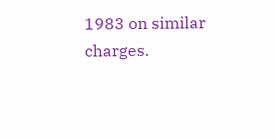1983 on similar charges.